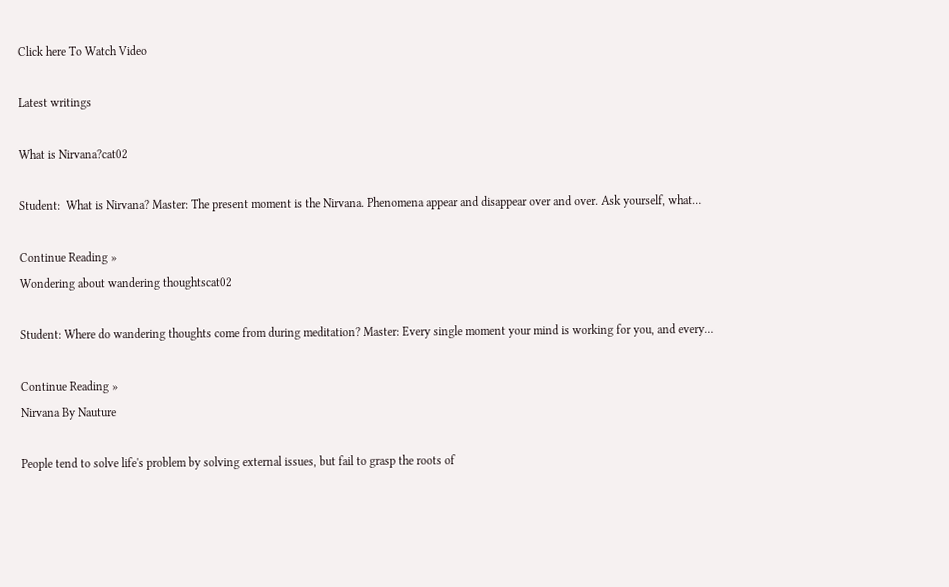Click here To Watch Video

Latest writings

What is Nirvana?cat02

Student:  What is Nirvana? Master: The present moment is the Nirvana. Phenomena appear and disappear over and over. Ask yourself, what…

Continue Reading »
Wondering about wandering thoughtscat02

Student: Where do wandering thoughts come from during meditation? Master: Every single moment your mind is working for you, and every…

Continue Reading »
Nirvana By Nauture

People tend to solve life's problem by solving external issues, but fail to grasp the roots of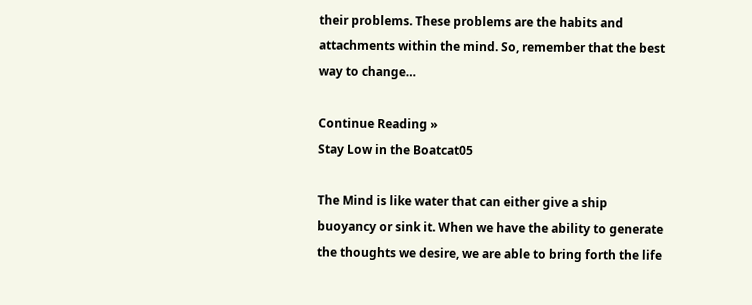their problems. These problems are the habits and attachments within the mind. So, remember that the best way to change…

Continue Reading »
Stay Low in the Boatcat05

The Mind is like water that can either give a ship buoyancy or sink it. When we have the ability to generate the thoughts we desire, we are able to bring forth the life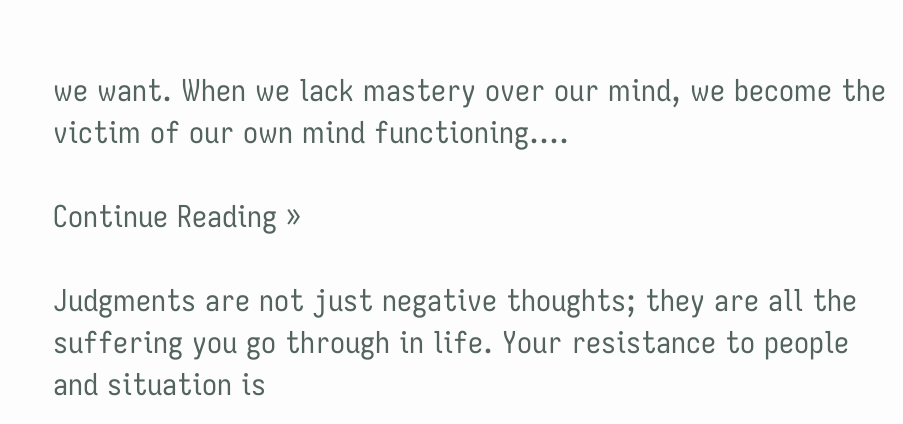we want. When we lack mastery over our mind, we become the victim of our own mind functioning.…

Continue Reading »

Judgments are not just negative thoughts; they are all the suffering you go through in life. Your resistance to people and situation is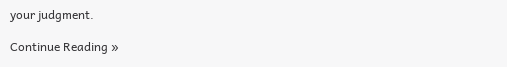your judgment.

Continue Reading »